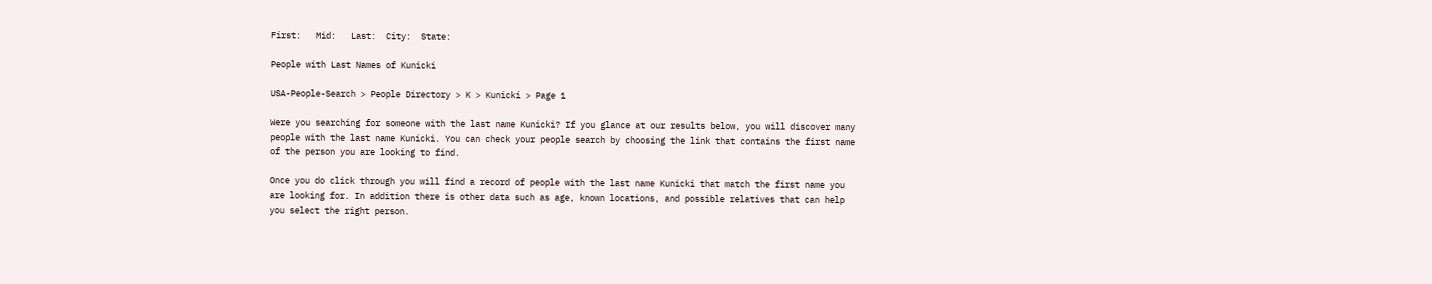First:   Mid:   Last:  City:  State:

People with Last Names of Kunicki

USA-People-Search > People Directory > K > Kunicki > Page 1

Were you searching for someone with the last name Kunicki? If you glance at our results below, you will discover many people with the last name Kunicki. You can check your people search by choosing the link that contains the first name of the person you are looking to find.

Once you do click through you will find a record of people with the last name Kunicki that match the first name you are looking for. In addition there is other data such as age, known locations, and possible relatives that can help you select the right person.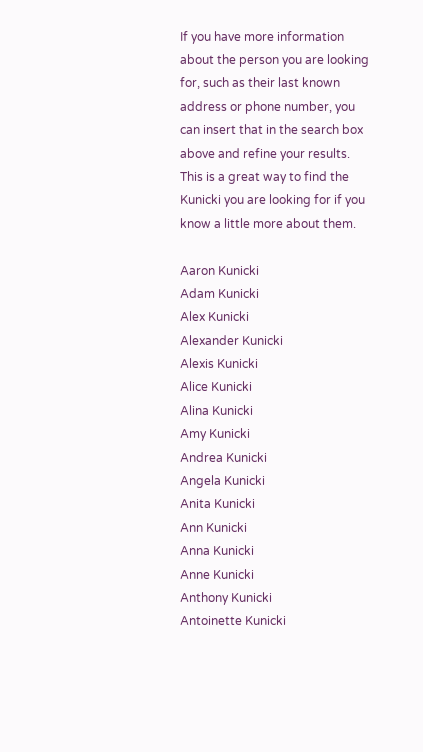If you have more information about the person you are looking for, such as their last known address or phone number, you can insert that in the search box above and refine your results. This is a great way to find the Kunicki you are looking for if you know a little more about them.

Aaron Kunicki
Adam Kunicki
Alex Kunicki
Alexander Kunicki
Alexis Kunicki
Alice Kunicki
Alina Kunicki
Amy Kunicki
Andrea Kunicki
Angela Kunicki
Anita Kunicki
Ann Kunicki
Anna Kunicki
Anne Kunicki
Anthony Kunicki
Antoinette Kunicki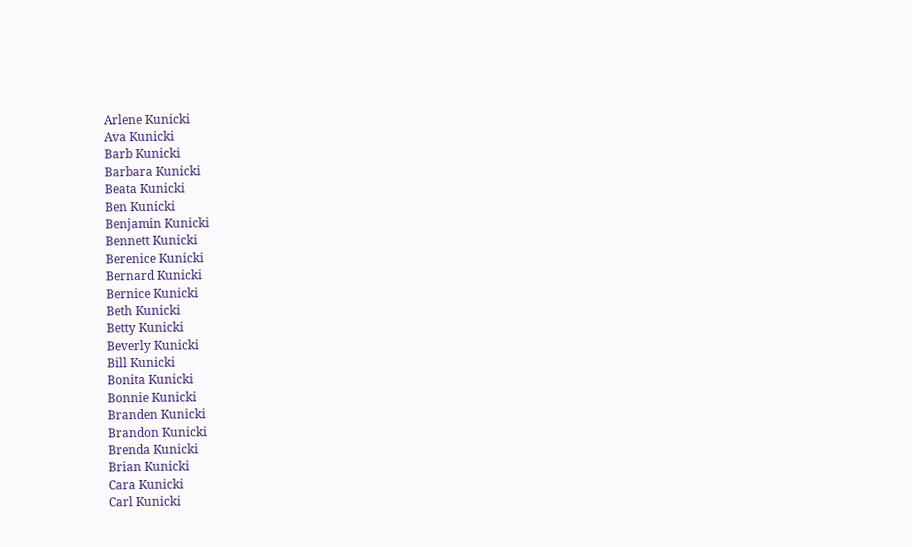Arlene Kunicki
Ava Kunicki
Barb Kunicki
Barbara Kunicki
Beata Kunicki
Ben Kunicki
Benjamin Kunicki
Bennett Kunicki
Berenice Kunicki
Bernard Kunicki
Bernice Kunicki
Beth Kunicki
Betty Kunicki
Beverly Kunicki
Bill Kunicki
Bonita Kunicki
Bonnie Kunicki
Branden Kunicki
Brandon Kunicki
Brenda Kunicki
Brian Kunicki
Cara Kunicki
Carl Kunicki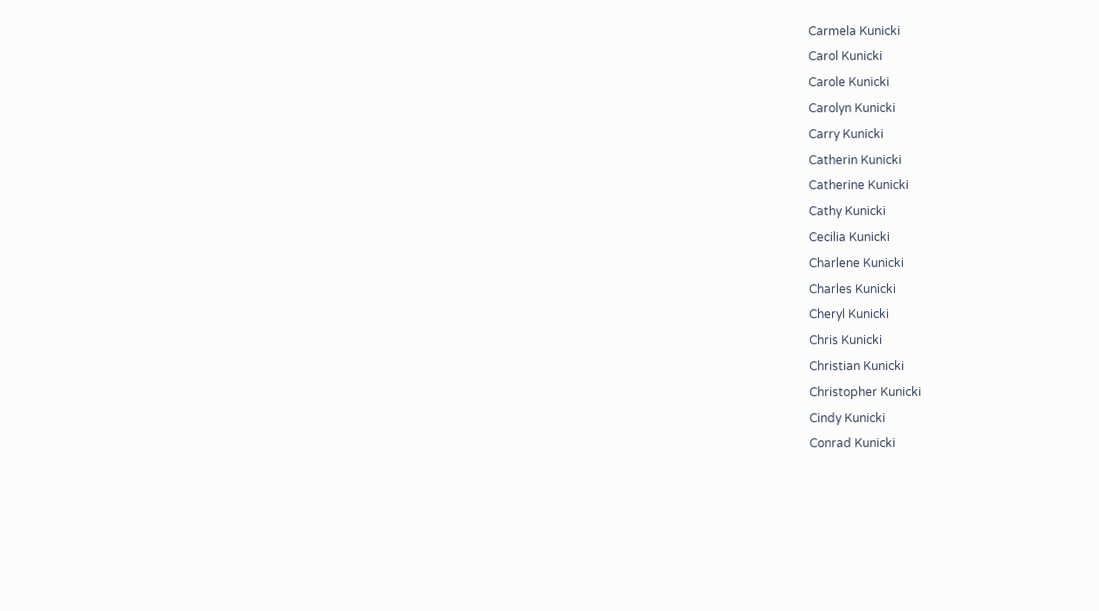Carmela Kunicki
Carol Kunicki
Carole Kunicki
Carolyn Kunicki
Carry Kunicki
Catherin Kunicki
Catherine Kunicki
Cathy Kunicki
Cecilia Kunicki
Charlene Kunicki
Charles Kunicki
Cheryl Kunicki
Chris Kunicki
Christian Kunicki
Christopher Kunicki
Cindy Kunicki
Conrad Kunicki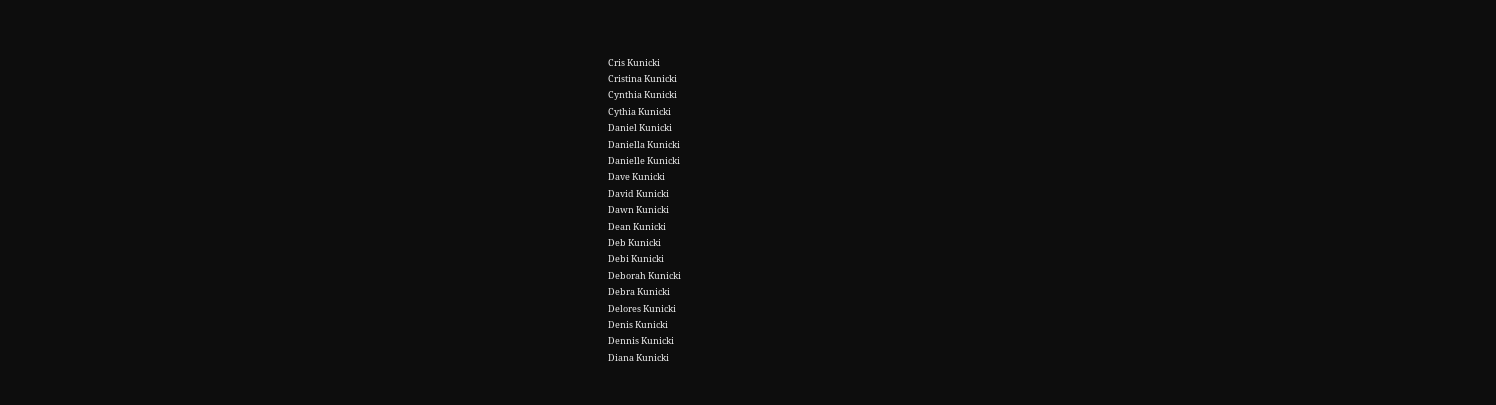Cris Kunicki
Cristina Kunicki
Cynthia Kunicki
Cythia Kunicki
Daniel Kunicki
Daniella Kunicki
Danielle Kunicki
Dave Kunicki
David Kunicki
Dawn Kunicki
Dean Kunicki
Deb Kunicki
Debi Kunicki
Deborah Kunicki
Debra Kunicki
Delores Kunicki
Denis Kunicki
Dennis Kunicki
Diana Kunicki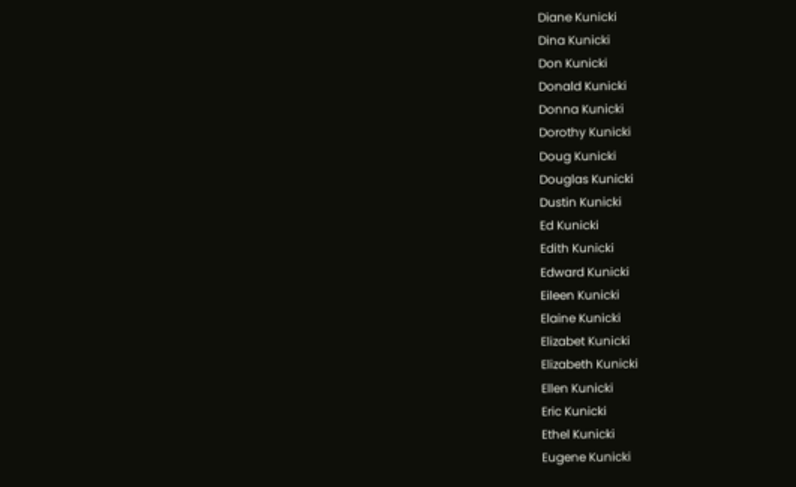Diane Kunicki
Dina Kunicki
Don Kunicki
Donald Kunicki
Donna Kunicki
Dorothy Kunicki
Doug Kunicki
Douglas Kunicki
Dustin Kunicki
Ed Kunicki
Edith Kunicki
Edward Kunicki
Eileen Kunicki
Elaine Kunicki
Elizabet Kunicki
Elizabeth Kunicki
Ellen Kunicki
Eric Kunicki
Ethel Kunicki
Eugene Kunicki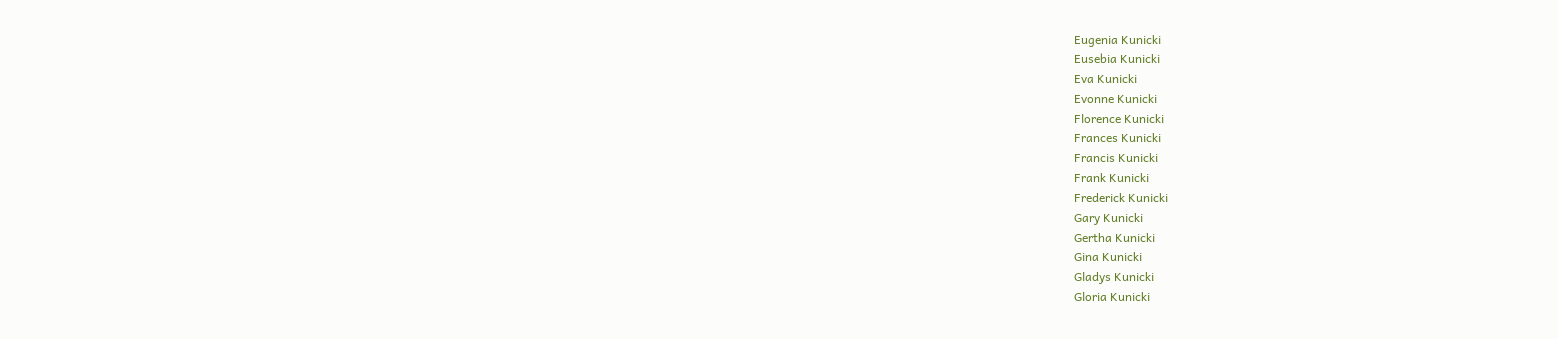Eugenia Kunicki
Eusebia Kunicki
Eva Kunicki
Evonne Kunicki
Florence Kunicki
Frances Kunicki
Francis Kunicki
Frank Kunicki
Frederick Kunicki
Gary Kunicki
Gertha Kunicki
Gina Kunicki
Gladys Kunicki
Gloria Kunicki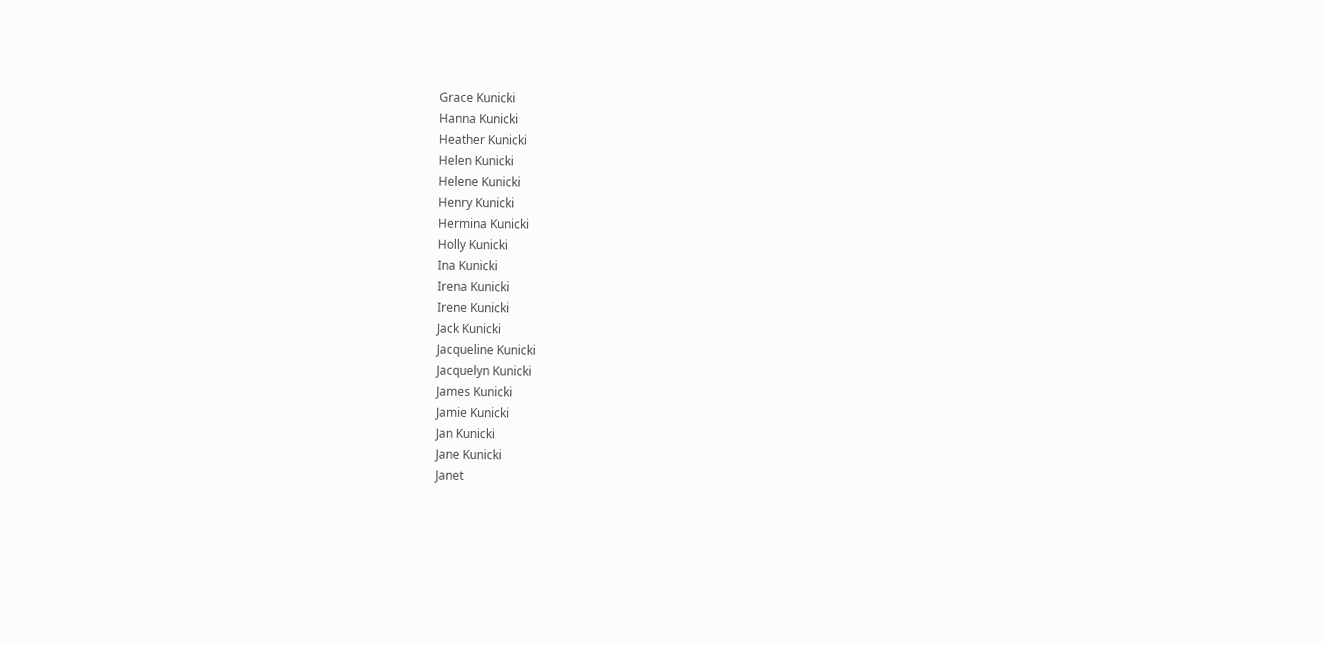Grace Kunicki
Hanna Kunicki
Heather Kunicki
Helen Kunicki
Helene Kunicki
Henry Kunicki
Hermina Kunicki
Holly Kunicki
Ina Kunicki
Irena Kunicki
Irene Kunicki
Jack Kunicki
Jacqueline Kunicki
Jacquelyn Kunicki
James Kunicki
Jamie Kunicki
Jan Kunicki
Jane Kunicki
Janet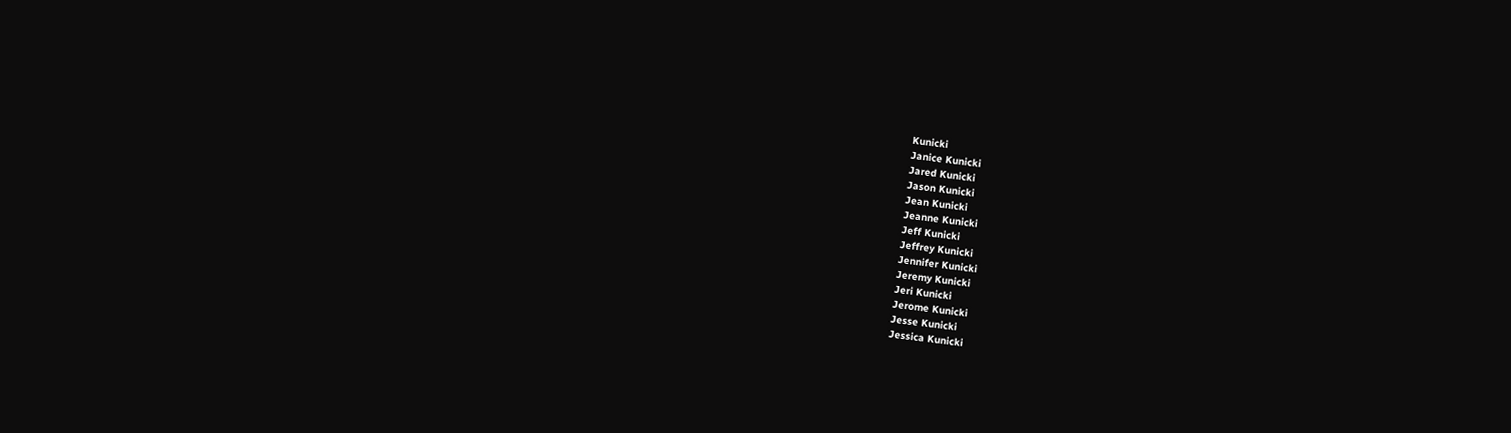Kunicki
Janice Kunicki
Jared Kunicki
Jason Kunicki
Jean Kunicki
Jeanne Kunicki
Jeff Kunicki
Jeffrey Kunicki
Jennifer Kunicki
Jeremy Kunicki
Jeri Kunicki
Jerome Kunicki
Jesse Kunicki
Jessica Kunicki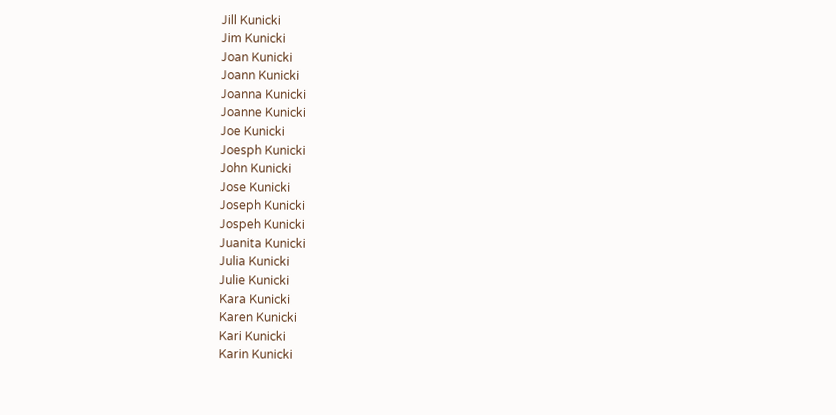Jill Kunicki
Jim Kunicki
Joan Kunicki
Joann Kunicki
Joanna Kunicki
Joanne Kunicki
Joe Kunicki
Joesph Kunicki
John Kunicki
Jose Kunicki
Joseph Kunicki
Jospeh Kunicki
Juanita Kunicki
Julia Kunicki
Julie Kunicki
Kara Kunicki
Karen Kunicki
Kari Kunicki
Karin Kunicki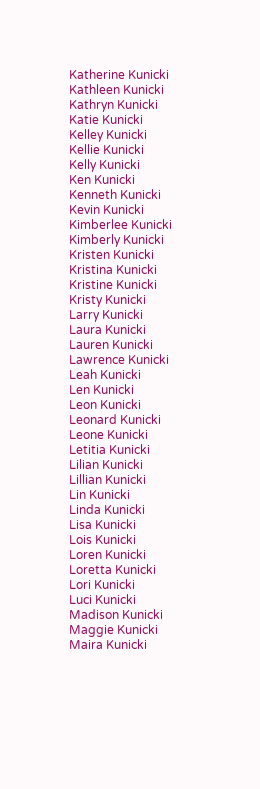Katherine Kunicki
Kathleen Kunicki
Kathryn Kunicki
Katie Kunicki
Kelley Kunicki
Kellie Kunicki
Kelly Kunicki
Ken Kunicki
Kenneth Kunicki
Kevin Kunicki
Kimberlee Kunicki
Kimberly Kunicki
Kristen Kunicki
Kristina Kunicki
Kristine Kunicki
Kristy Kunicki
Larry Kunicki
Laura Kunicki
Lauren Kunicki
Lawrence Kunicki
Leah Kunicki
Len Kunicki
Leon Kunicki
Leonard Kunicki
Leone Kunicki
Letitia Kunicki
Lilian Kunicki
Lillian Kunicki
Lin Kunicki
Linda Kunicki
Lisa Kunicki
Lois Kunicki
Loren Kunicki
Loretta Kunicki
Lori Kunicki
Luci Kunicki
Madison Kunicki
Maggie Kunicki
Maira Kunicki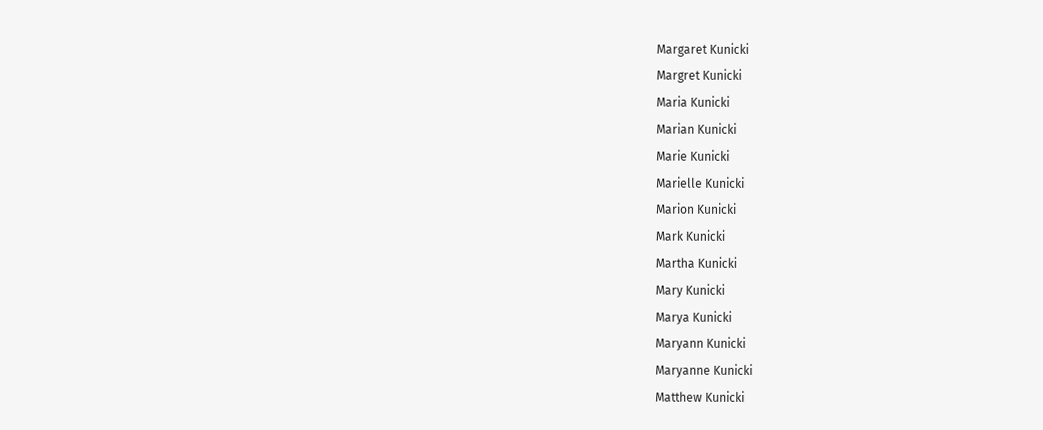Margaret Kunicki
Margret Kunicki
Maria Kunicki
Marian Kunicki
Marie Kunicki
Marielle Kunicki
Marion Kunicki
Mark Kunicki
Martha Kunicki
Mary Kunicki
Marya Kunicki
Maryann Kunicki
Maryanne Kunicki
Matthew Kunicki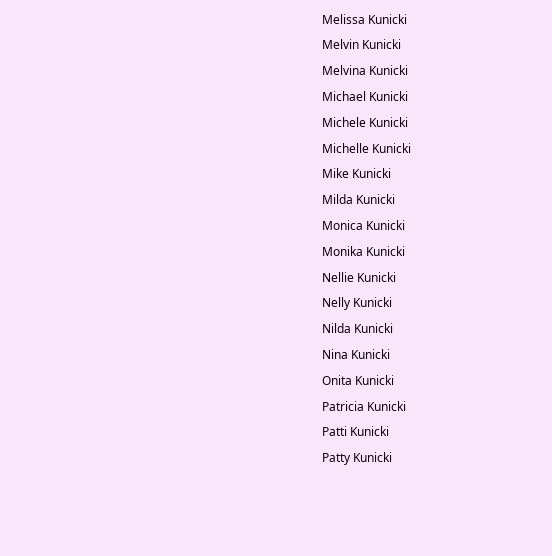Melissa Kunicki
Melvin Kunicki
Melvina Kunicki
Michael Kunicki
Michele Kunicki
Michelle Kunicki
Mike Kunicki
Milda Kunicki
Monica Kunicki
Monika Kunicki
Nellie Kunicki
Nelly Kunicki
Nilda Kunicki
Nina Kunicki
Onita Kunicki
Patricia Kunicki
Patti Kunicki
Patty Kunicki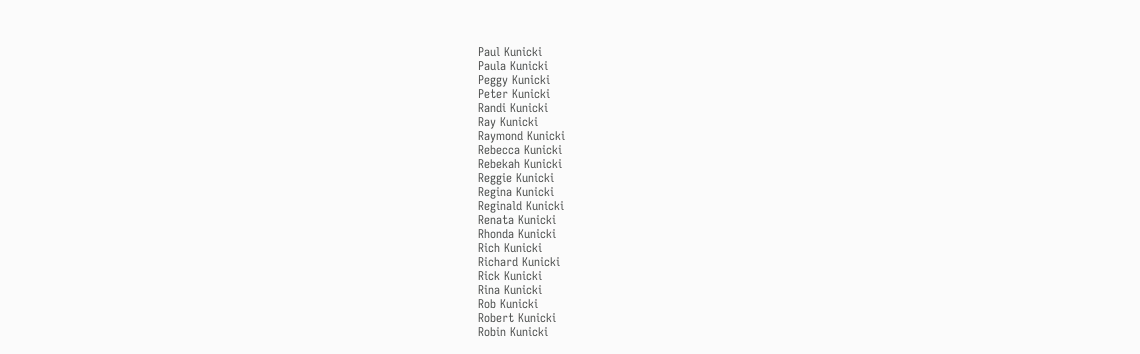Paul Kunicki
Paula Kunicki
Peggy Kunicki
Peter Kunicki
Randi Kunicki
Ray Kunicki
Raymond Kunicki
Rebecca Kunicki
Rebekah Kunicki
Reggie Kunicki
Regina Kunicki
Reginald Kunicki
Renata Kunicki
Rhonda Kunicki
Rich Kunicki
Richard Kunicki
Rick Kunicki
Rina Kunicki
Rob Kunicki
Robert Kunicki
Robin Kunicki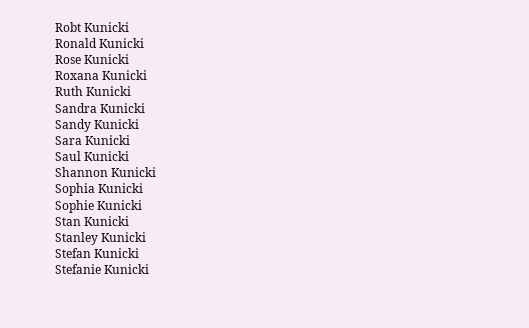Robt Kunicki
Ronald Kunicki
Rose Kunicki
Roxana Kunicki
Ruth Kunicki
Sandra Kunicki
Sandy Kunicki
Sara Kunicki
Saul Kunicki
Shannon Kunicki
Sophia Kunicki
Sophie Kunicki
Stan Kunicki
Stanley Kunicki
Stefan Kunicki
Stefanie Kunicki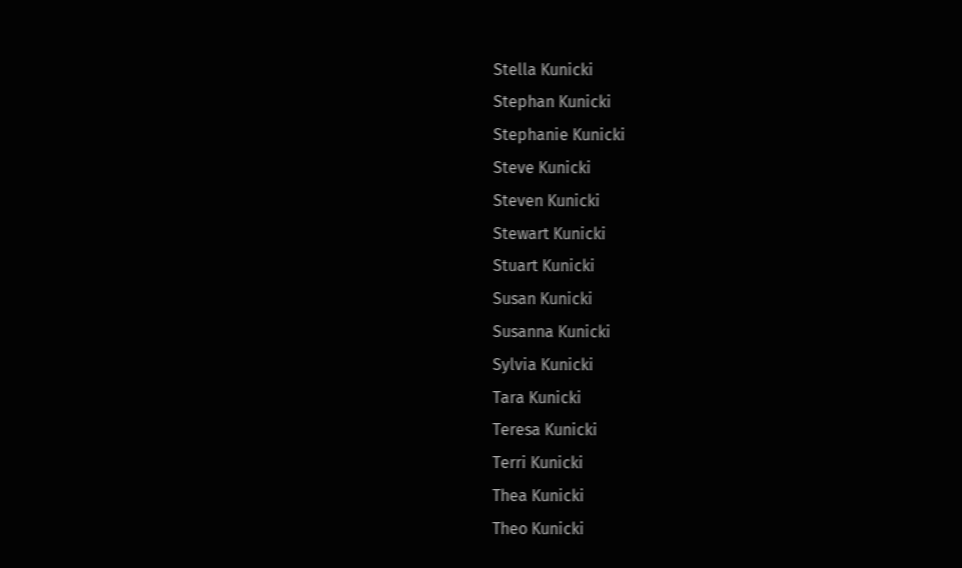Stella Kunicki
Stephan Kunicki
Stephanie Kunicki
Steve Kunicki
Steven Kunicki
Stewart Kunicki
Stuart Kunicki
Susan Kunicki
Susanna Kunicki
Sylvia Kunicki
Tara Kunicki
Teresa Kunicki
Terri Kunicki
Thea Kunicki
Theo Kunicki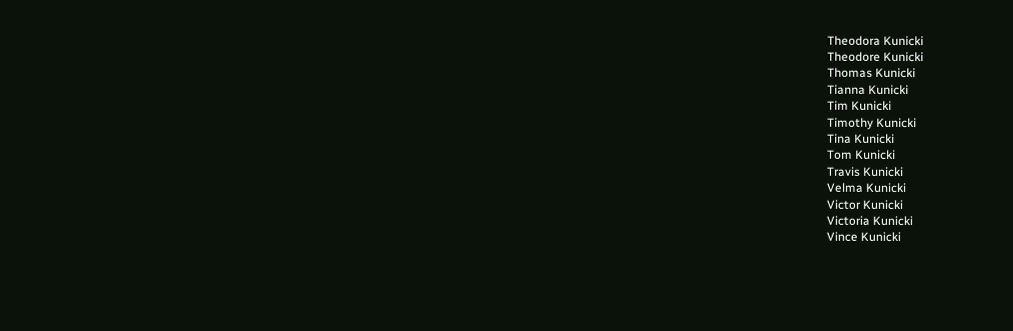Theodora Kunicki
Theodore Kunicki
Thomas Kunicki
Tianna Kunicki
Tim Kunicki
Timothy Kunicki
Tina Kunicki
Tom Kunicki
Travis Kunicki
Velma Kunicki
Victor Kunicki
Victoria Kunicki
Vince Kunicki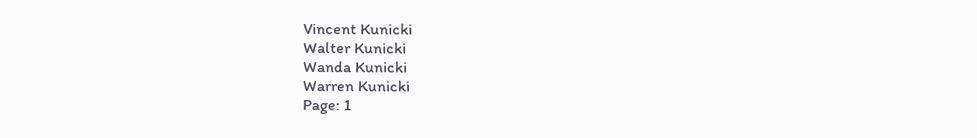Vincent Kunicki
Walter Kunicki
Wanda Kunicki
Warren Kunicki
Page: 1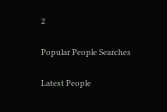2

Popular People Searches

Latest People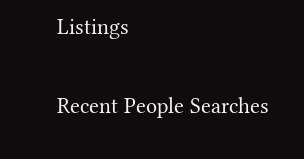Listings

Recent People Searches